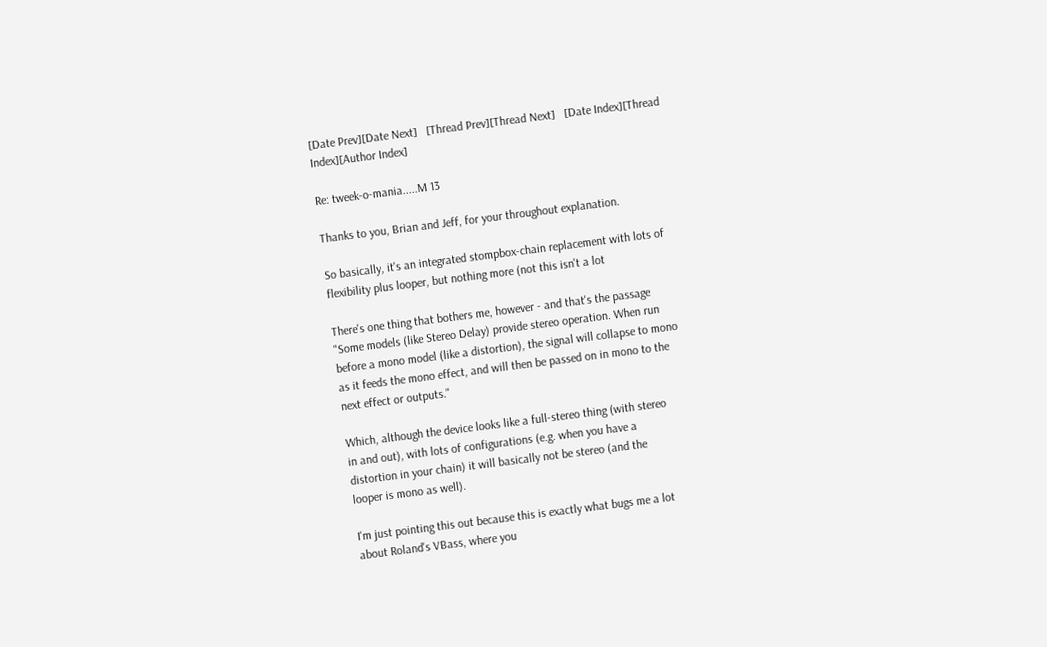[Date Prev][Date Next]   [Thread Prev][Thread Next]   [Date Index][Thread Index][Author Index]

Re: tweek-o-mania.....M 13

Thanks to you, Brian and Jeff, for your throughout explanation.

So basically, it's an integrated stompbox-chain replacement with lots of
flexibility plus looper, but nothing more (not this isn't a lot

There's one thing that bothers me, however - and that's the passage
"Some models (like Stereo Delay) provide stereo operation. When run
before a mono model (like a distortion), the signal will collapse to mono
as it feeds the mono effect, and will then be passed on in mono to the
next effect or outputs."

Which, although the device looks like a full-stereo thing (with stereo
in and out), with lots of configurations (e.g. when you have a
distortion in your chain) it will basically not be stereo (and the
looper is mono as well).

I'm just pointing this out because this is exactly what bugs me a lot
about Roland's VBass, where you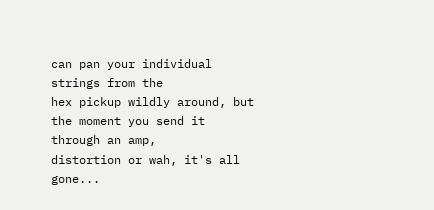can pan your individual strings from the
hex pickup wildly around, but the moment you send it through an amp,
distortion or wah, it's all gone...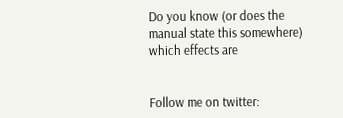Do you know (or does the manual state this somewhere) which effects are


Follow me on twitter: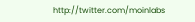http://twitter.com/moinlabs